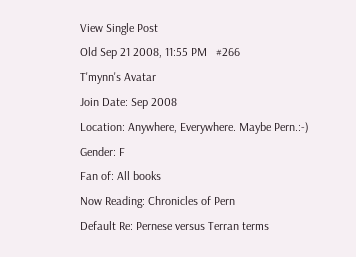View Single Post
Old Sep 21 2008, 11:55 PM   #266
T'mynn's Avatar
Join Date: Sep 2008
Location: Anywhere, Everywhere. Maybe Pern.:-)
Gender: F
Fan of: All books
Now Reading: Chronicles of Pern
Default Re: Pernese versus Terran terms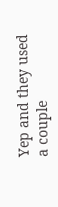Yep and they used a couple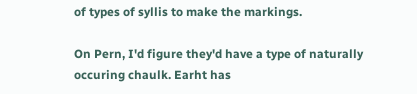of types of syllis to make the markings.

On Pern, I'd figure they'd have a type of naturally occuring chaulk. Earht has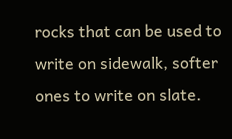rocks that can be used to write on sidewalk, softer ones to write on slate.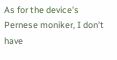As for the device's Pernese moniker, I don't have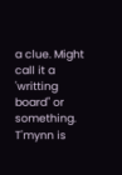a clue. Might call it a 'writting board" or something.
T'mynn is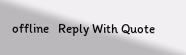offline   Reply With Quote